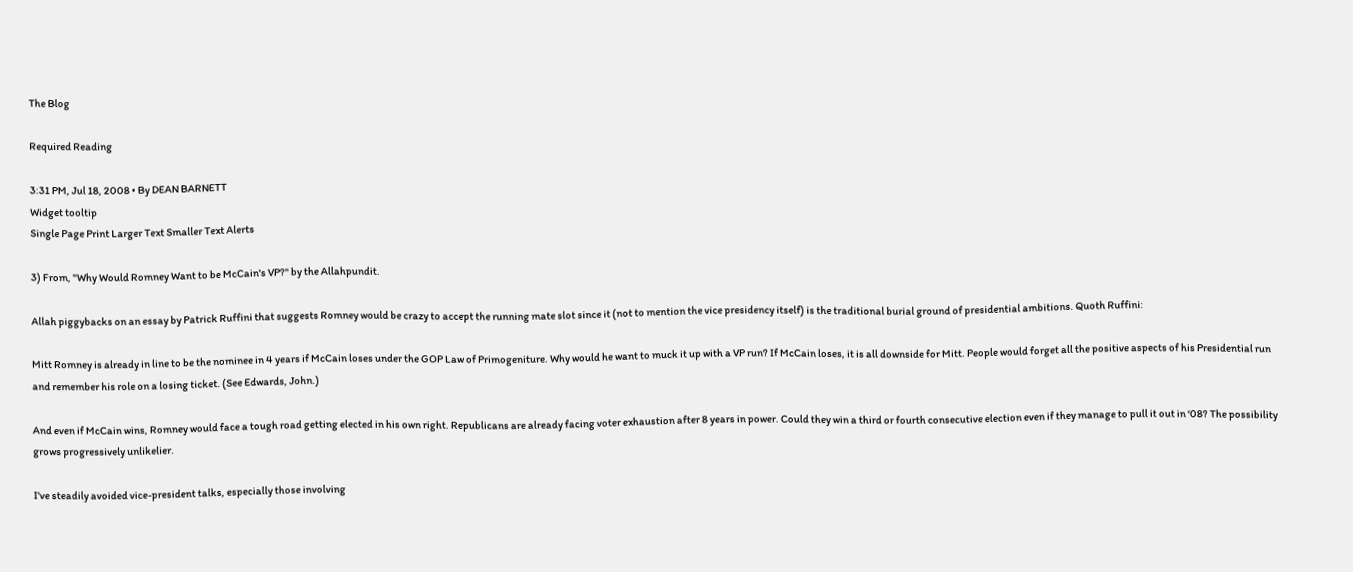The Blog

Required Reading

3:31 PM, Jul 18, 2008 • By DEAN BARNETT
Widget tooltip
Single Page Print Larger Text Smaller Text Alerts

3) From, "Why Would Romney Want to be McCain's VP?" by the Allahpundit.

Allah piggybacks on an essay by Patrick Ruffini that suggests Romney would be crazy to accept the running mate slot since it (not to mention the vice presidency itself) is the traditional burial ground of presidential ambitions. Quoth Ruffini:

Mitt Romney is already in line to be the nominee in 4 years if McCain loses under the GOP Law of Primogeniture. Why would he want to muck it up with a VP run? If McCain loses, it is all downside for Mitt. People would forget all the positive aspects of his Presidential run and remember his role on a losing ticket. (See Edwards, John.)

And even if McCain wins, Romney would face a tough road getting elected in his own right. Republicans are already facing voter exhaustion after 8 years in power. Could they win a third or fourth consecutive election even if they manage to pull it out in ‘08? The possibility grows progressively unlikelier.

I've steadily avoided vice-president talks, especially those involving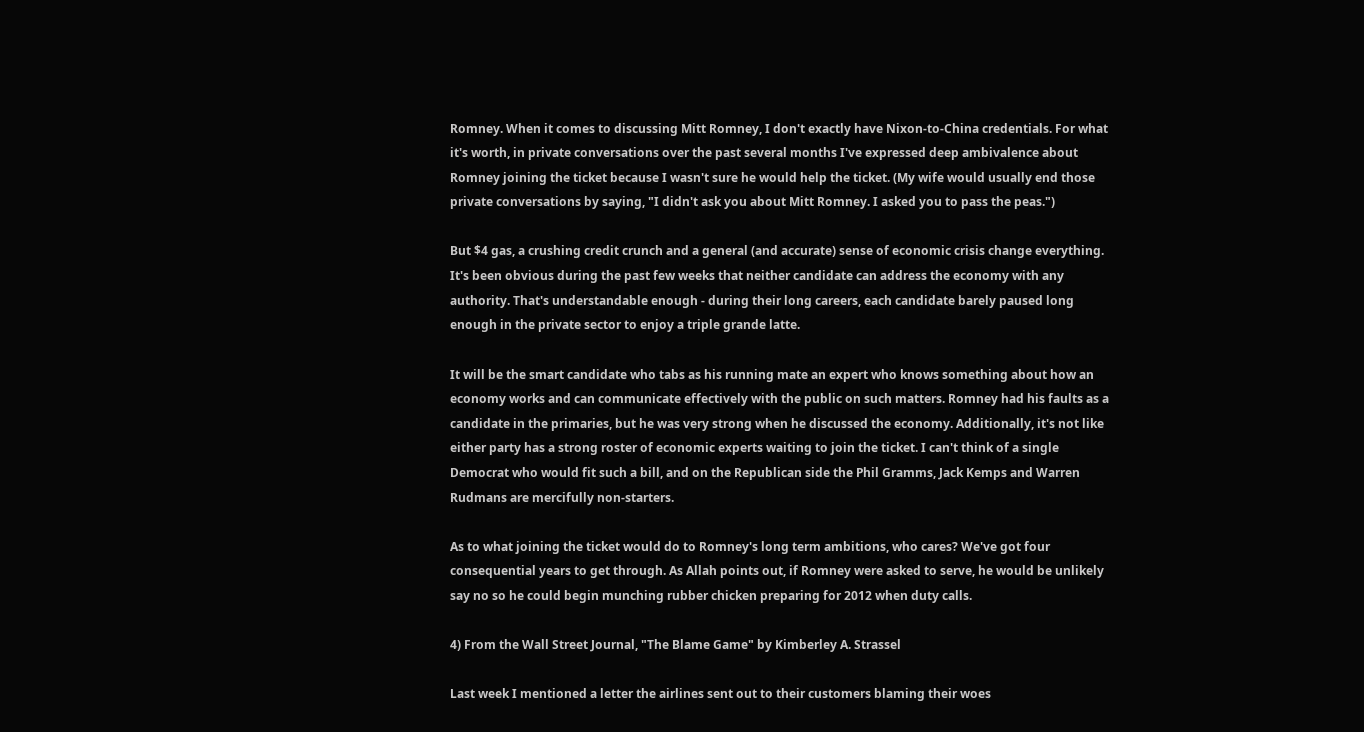Romney. When it comes to discussing Mitt Romney, I don't exactly have Nixon-to-China credentials. For what it's worth, in private conversations over the past several months I've expressed deep ambivalence about Romney joining the ticket because I wasn't sure he would help the ticket. (My wife would usually end those private conversations by saying, "I didn't ask you about Mitt Romney. I asked you to pass the peas.")

But $4 gas, a crushing credit crunch and a general (and accurate) sense of economic crisis change everything. It's been obvious during the past few weeks that neither candidate can address the economy with any authority. That's understandable enough - during their long careers, each candidate barely paused long enough in the private sector to enjoy a triple grande latte.

It will be the smart candidate who tabs as his running mate an expert who knows something about how an economy works and can communicate effectively with the public on such matters. Romney had his faults as a candidate in the primaries, but he was very strong when he discussed the economy. Additionally, it's not like either party has a strong roster of economic experts waiting to join the ticket. I can't think of a single Democrat who would fit such a bill, and on the Republican side the Phil Gramms, Jack Kemps and Warren Rudmans are mercifully non-starters.

As to what joining the ticket would do to Romney's long term ambitions, who cares? We've got four consequential years to get through. As Allah points out, if Romney were asked to serve, he would be unlikely say no so he could begin munching rubber chicken preparing for 2012 when duty calls.

4) From the Wall Street Journal, "The Blame Game" by Kimberley A. Strassel

Last week I mentioned a letter the airlines sent out to their customers blaming their woes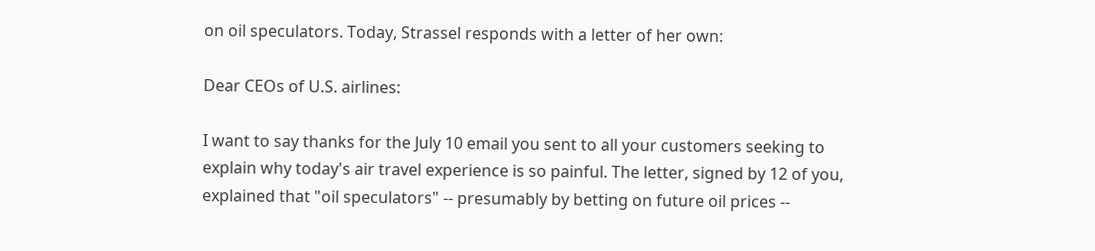on oil speculators. Today, Strassel responds with a letter of her own:

Dear CEOs of U.S. airlines:

I want to say thanks for the July 10 email you sent to all your customers seeking to explain why today's air travel experience is so painful. The letter, signed by 12 of you, explained that "oil speculators" -- presumably by betting on future oil prices --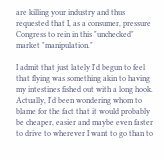are killing your industry and thus requested that I, as a consumer, pressure Congress to rein in this "unchecked" market "manipulation."

I admit that just lately I'd begun to feel that flying was something akin to having my intestines fished out with a long hook. Actually, I'd been wondering whom to blame for the fact that it would probably be cheaper, easier and maybe even faster to drive to wherever I want to go than to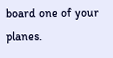board one of your planes.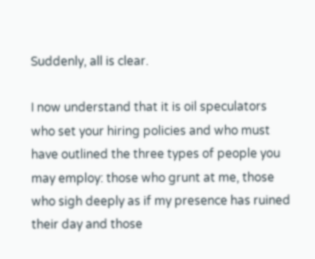Suddenly, all is clear.

I now understand that it is oil speculators who set your hiring policies and who must have outlined the three types of people you may employ: those who grunt at me, those who sigh deeply as if my presence has ruined their day and those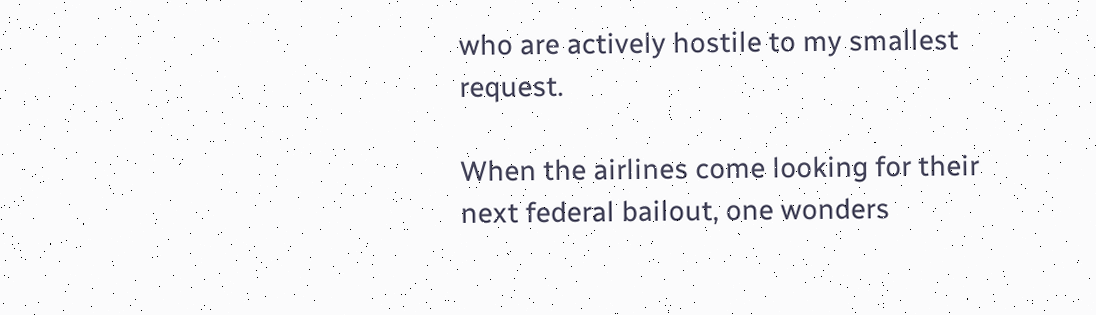who are actively hostile to my smallest request.

When the airlines come looking for their next federal bailout, one wonders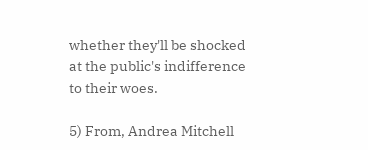whether they'll be shocked at the public's indifference to their woes.

5) From, Andrea Mitchell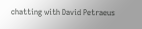chatting with David Petraeus